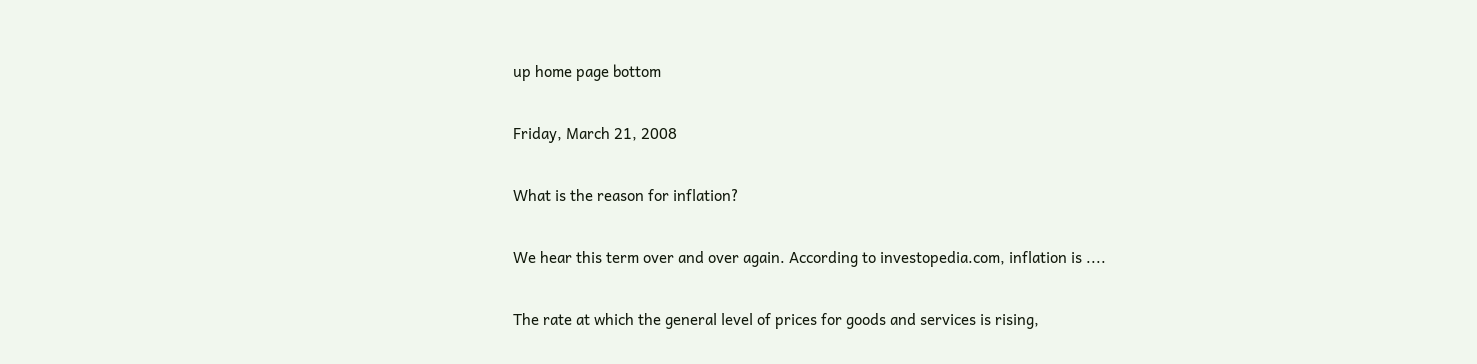up home page bottom

Friday, March 21, 2008

What is the reason for inflation?

We hear this term over and over again. According to investopedia.com, inflation is ....

The rate at which the general level of prices for goods and services is rising,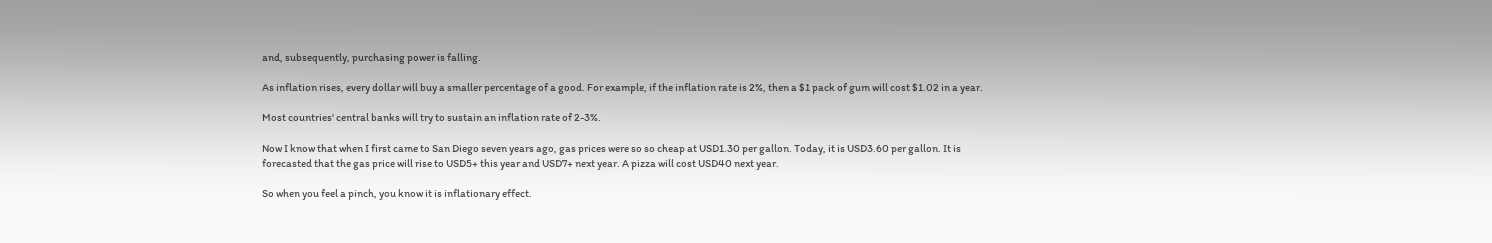and, subsequently, purchasing power is falling.

As inflation rises, every dollar will buy a smaller percentage of a good. For example, if the inflation rate is 2%, then a $1 pack of gum will cost $1.02 in a year.

Most countries' central banks will try to sustain an inflation rate of 2-3%.

Now I know that when I first came to San Diego seven years ago, gas prices were so so cheap at USD1.30 per gallon. Today, it is USD3.60 per gallon. It is forecasted that the gas price will rise to USD5+ this year and USD7+ next year. A pizza will cost USD40 next year.

So when you feel a pinch, you know it is inflationary effect.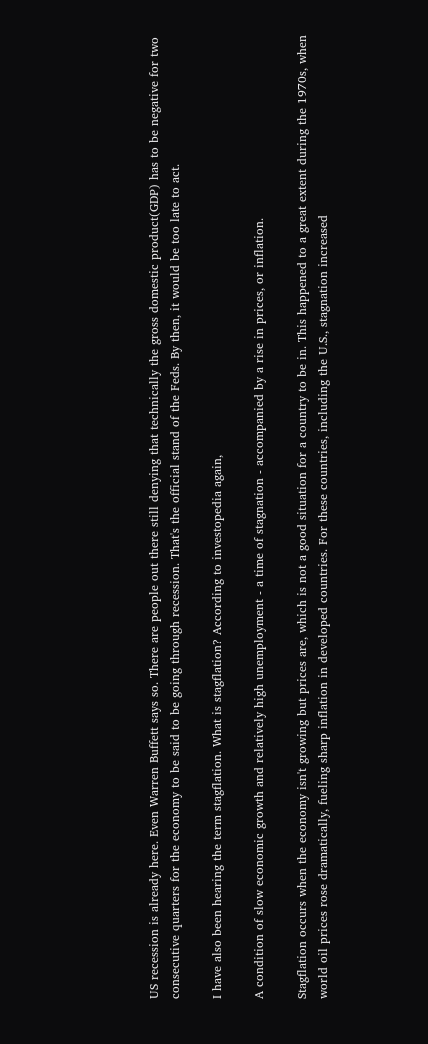US recession is already here. Even Warren Buffett says so. There are people out there still denying that technically the gross domestic product(GDP) has to be negative for two consecutive quarters for the economy to be said to be going through recession. That's the official stand of the Feds. By then, it would be too late to act.

I have also been hearing the term stagflation. What is stagflation? According to investopedia again,

A condition of slow economic growth and relatively high unemployment - a time of stagnation - accompanied by a rise in prices, or inflation.

Stagflation occurs when the economy isn't growing but prices are, which is not a good situation for a country to be in. This happened to a great extent during the 1970s, when world oil prices rose dramatically, fueling sharp inflation in developed countries. For these countries, including the U.S., stagnation increased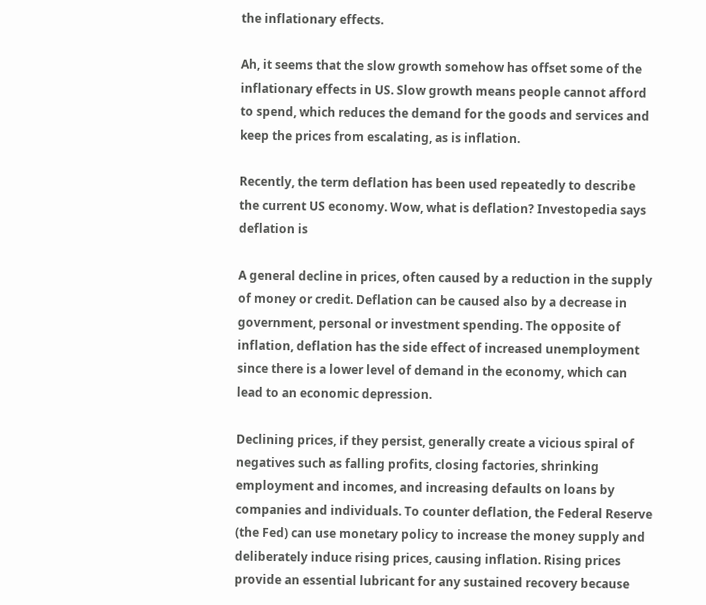the inflationary effects.

Ah, it seems that the slow growth somehow has offset some of the inflationary effects in US. Slow growth means people cannot afford to spend, which reduces the demand for the goods and services and keep the prices from escalating, as is inflation.

Recently, the term deflation has been used repeatedly to describe the current US economy. Wow, what is deflation? Investopedia says deflation is

A general decline in prices, often caused by a reduction in the supply of money or credit. Deflation can be caused also by a decrease in government, personal or investment spending. The opposite of inflation, deflation has the side effect of increased unemployment since there is a lower level of demand in the economy, which can lead to an economic depression.

Declining prices, if they persist, generally create a vicious spiral of negatives such as falling profits, closing factories, shrinking employment and incomes, and increasing defaults on loans by companies and individuals. To counter deflation, the Federal Reserve (the Fed) can use monetary policy to increase the money supply and deliberately induce rising prices, causing inflation. Rising prices provide an essential lubricant for any sustained recovery because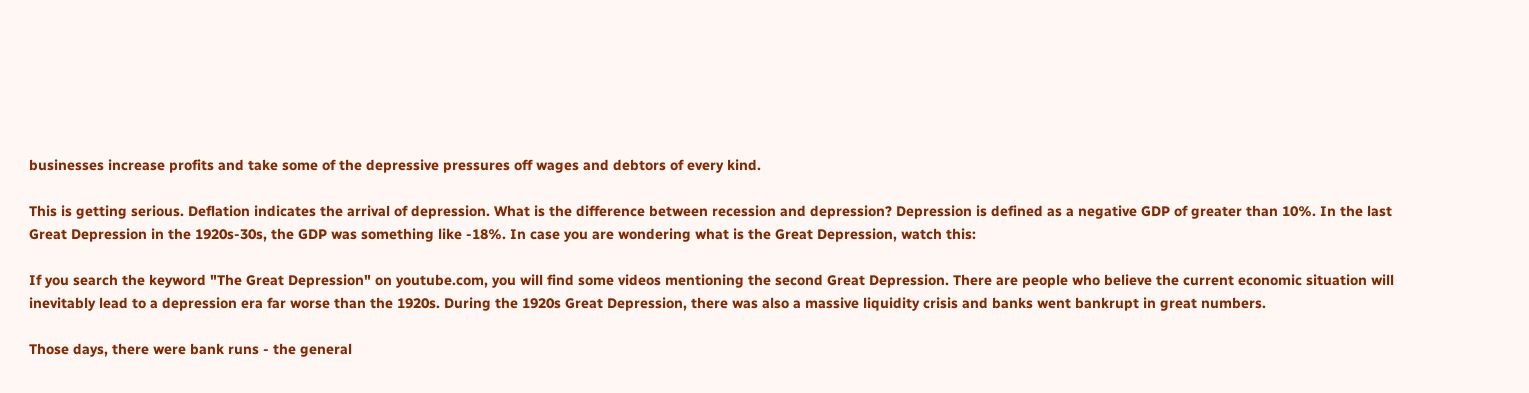businesses increase profits and take some of the depressive pressures off wages and debtors of every kind.

This is getting serious. Deflation indicates the arrival of depression. What is the difference between recession and depression? Depression is defined as a negative GDP of greater than 10%. In the last Great Depression in the 1920s-30s, the GDP was something like -18%. In case you are wondering what is the Great Depression, watch this:

If you search the keyword "The Great Depression" on youtube.com, you will find some videos mentioning the second Great Depression. There are people who believe the current economic situation will inevitably lead to a depression era far worse than the 1920s. During the 1920s Great Depression, there was also a massive liquidity crisis and banks went bankrupt in great numbers.

Those days, there were bank runs - the general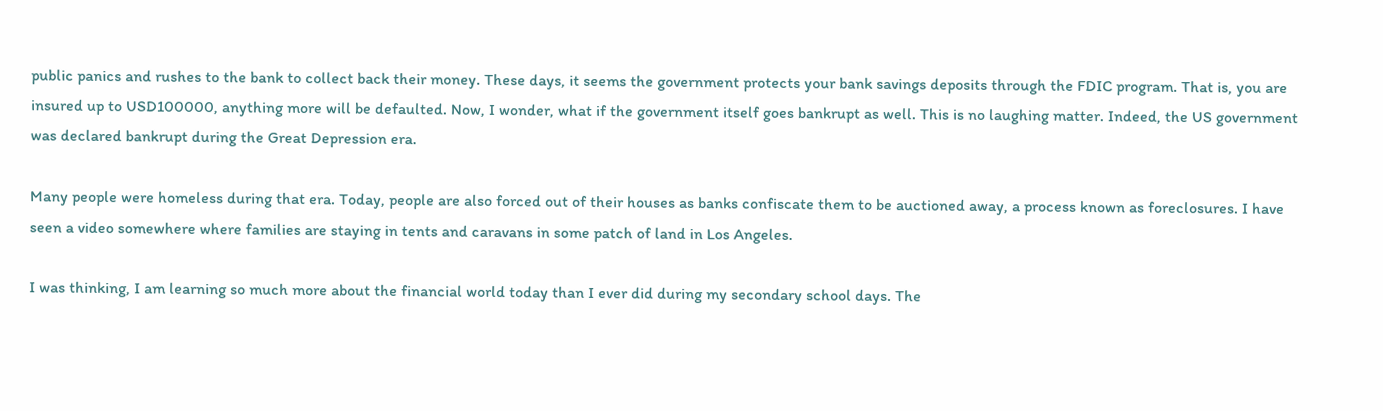public panics and rushes to the bank to collect back their money. These days, it seems the government protects your bank savings deposits through the FDIC program. That is, you are insured up to USD100000, anything more will be defaulted. Now, I wonder, what if the government itself goes bankrupt as well. This is no laughing matter. Indeed, the US government was declared bankrupt during the Great Depression era.

Many people were homeless during that era. Today, people are also forced out of their houses as banks confiscate them to be auctioned away, a process known as foreclosures. I have seen a video somewhere where families are staying in tents and caravans in some patch of land in Los Angeles.

I was thinking, I am learning so much more about the financial world today than I ever did during my secondary school days. The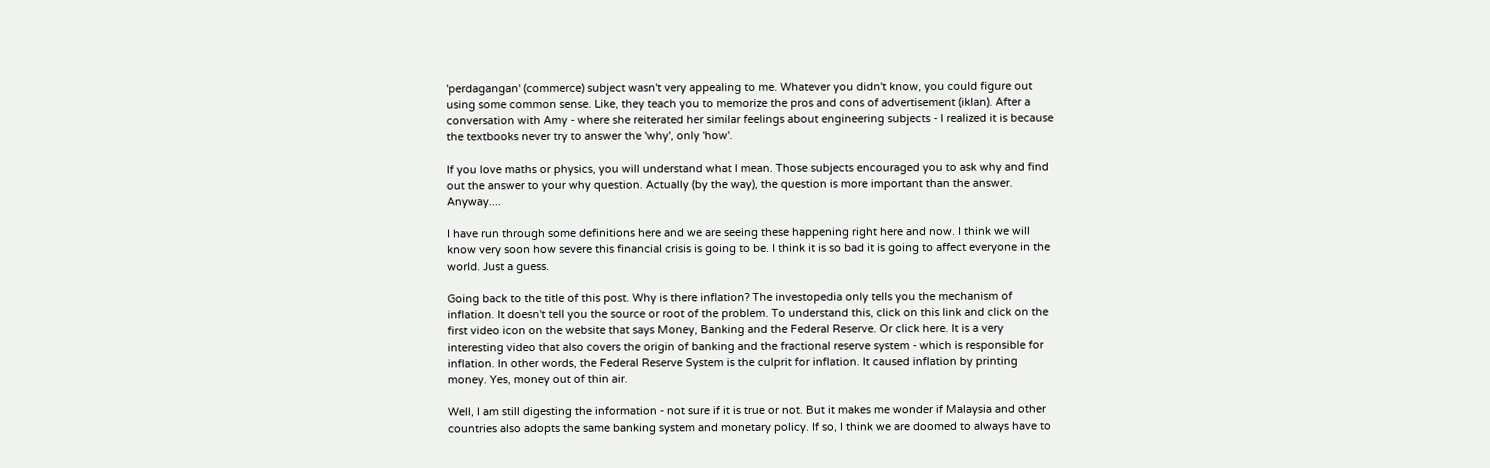'perdagangan' (commerce) subject wasn't very appealing to me. Whatever you didn't know, you could figure out using some common sense. Like, they teach you to memorize the pros and cons of advertisement (iklan). After a conversation with Amy - where she reiterated her similar feelings about engineering subjects - I realized it is because the textbooks never try to answer the 'why', only 'how'.

If you love maths or physics, you will understand what I mean. Those subjects encouraged you to ask why and find out the answer to your why question. Actually (by the way), the question is more important than the answer. Anyway....

I have run through some definitions here and we are seeing these happening right here and now. I think we will know very soon how severe this financial crisis is going to be. I think it is so bad it is going to affect everyone in the world. Just a guess.

Going back to the title of this post. Why is there inflation? The investopedia only tells you the mechanism of inflation. It doesn't tell you the source or root of the problem. To understand this, click on this link and click on the first video icon on the website that says Money, Banking and the Federal Reserve. Or click here. It is a very interesting video that also covers the origin of banking and the fractional reserve system - which is responsible for inflation. In other words, the Federal Reserve System is the culprit for inflation. It caused inflation by printing money. Yes, money out of thin air.

Well, I am still digesting the information - not sure if it is true or not. But it makes me wonder if Malaysia and other countries also adopts the same banking system and monetary policy. If so, I think we are doomed to always have to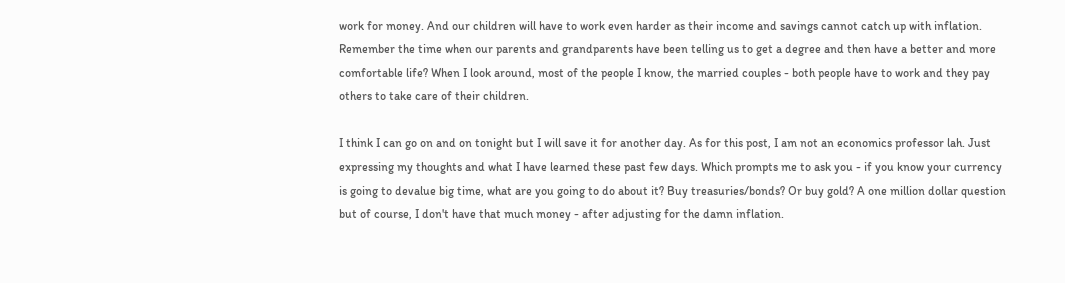work for money. And our children will have to work even harder as their income and savings cannot catch up with inflation. Remember the time when our parents and grandparents have been telling us to get a degree and then have a better and more comfortable life? When I look around, most of the people I know, the married couples - both people have to work and they pay others to take care of their children.

I think I can go on and on tonight but I will save it for another day. As for this post, I am not an economics professor lah. Just expressing my thoughts and what I have learned these past few days. Which prompts me to ask you - if you know your currency is going to devalue big time, what are you going to do about it? Buy treasuries/bonds? Or buy gold? A one million dollar question but of course, I don't have that much money - after adjusting for the damn inflation.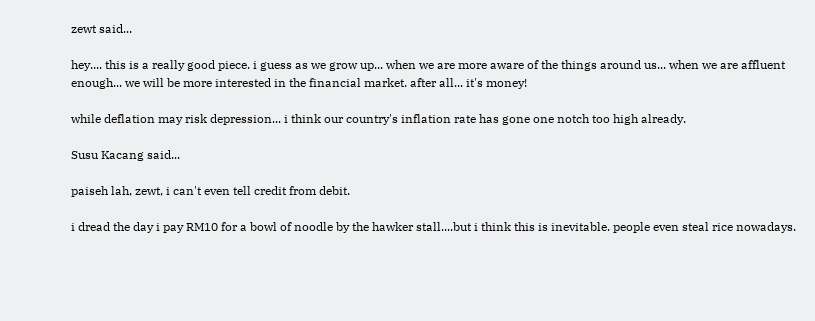zewt said...

hey.... this is a really good piece. i guess as we grow up... when we are more aware of the things around us... when we are affluent enough... we will be more interested in the financial market. after all... it's money!

while deflation may risk depression... i think our country's inflation rate has gone one notch too high already.

Susu Kacang said...

paiseh lah, zewt, i can't even tell credit from debit.

i dread the day i pay RM10 for a bowl of noodle by the hawker stall....but i think this is inevitable. people even steal rice nowadays.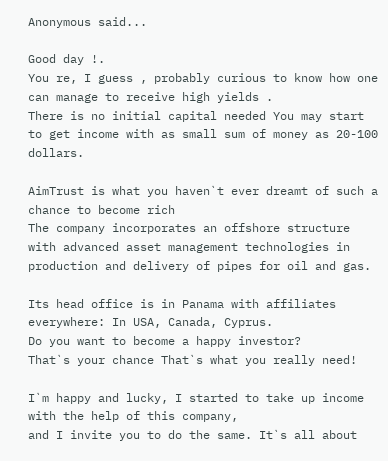Anonymous said...

Good day !.
You re, I guess , probably curious to know how one can manage to receive high yields .
There is no initial capital needed You may start to get income with as small sum of money as 20-100 dollars.

AimTrust is what you haven`t ever dreamt of such a chance to become rich
The company incorporates an offshore structure with advanced asset management technologies in production and delivery of pipes for oil and gas.

Its head office is in Panama with affiliates everywhere: In USA, Canada, Cyprus.
Do you want to become a happy investor?
That`s your chance That`s what you really need!

I`m happy and lucky, I started to take up income with the help of this company,
and I invite you to do the same. It`s all about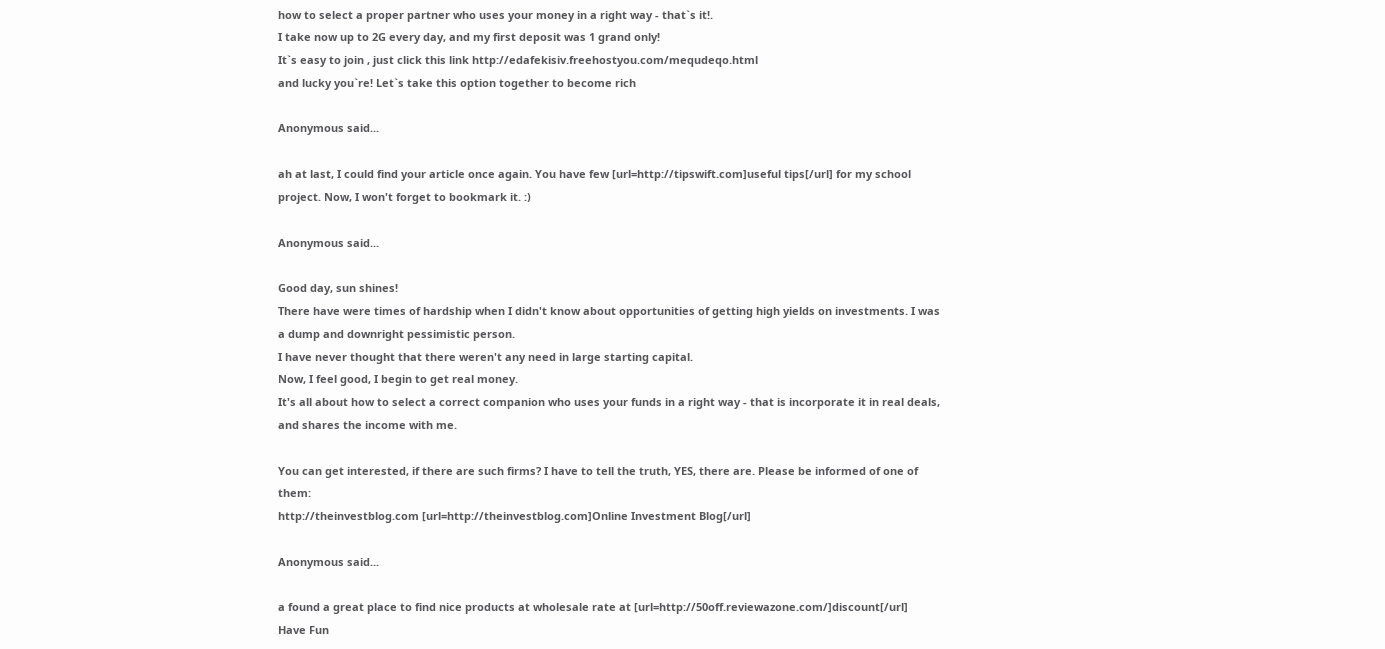how to select a proper partner who uses your money in a right way - that`s it!.
I take now up to 2G every day, and my first deposit was 1 grand only!
It`s easy to join , just click this link http://edafekisiv.freehostyou.com/mequdeqo.html
and lucky you`re! Let`s take this option together to become rich

Anonymous said...

ah at last, I could find your article once again. You have few [url=http://tipswift.com]useful tips[/url] for my school project. Now, I won't forget to bookmark it. :)

Anonymous said...

Good day, sun shines!
There have were times of hardship when I didn't know about opportunities of getting high yields on investments. I was a dump and downright pessimistic person.
I have never thought that there weren't any need in large starting capital.
Now, I feel good, I begin to get real money.
It's all about how to select a correct companion who uses your funds in a right way - that is incorporate it in real deals, and shares the income with me.

You can get interested, if there are such firms? I have to tell the truth, YES, there are. Please be informed of one of them:
http://theinvestblog.com [url=http://theinvestblog.com]Online Investment Blog[/url]

Anonymous said...

a found a great place to find nice products at wholesale rate at [url=http://50off.reviewazone.com/]discount[/url]
Have Fun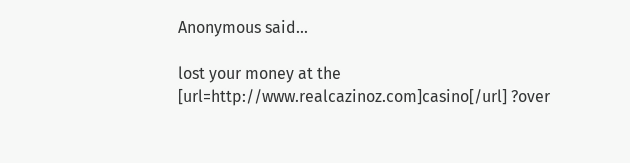Anonymous said...

lost your money at the [url=http://www.realcazinoz.com]casino[/url] ?over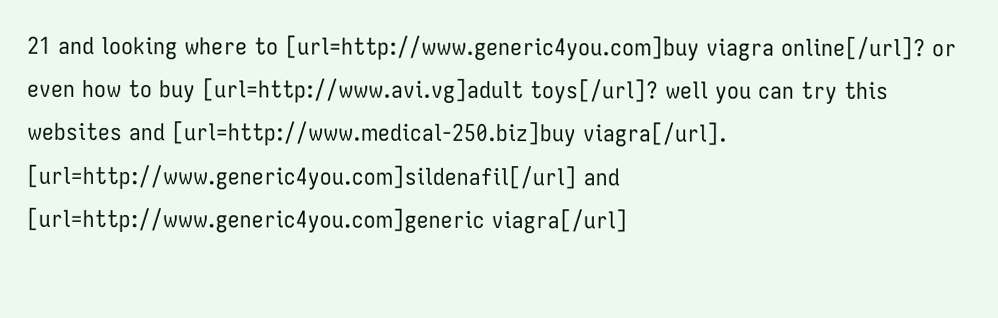21 and looking where to [url=http://www.generic4you.com]buy viagra online[/url]? or even how to buy [url=http://www.avi.vg]adult toys[/url]? well you can try this websites and [url=http://www.medical-250.biz]buy viagra[/url]. [url=http://www.generic4you.com]sildenafil[/url] and [url=http://www.generic4you.com]generic viagra[/url]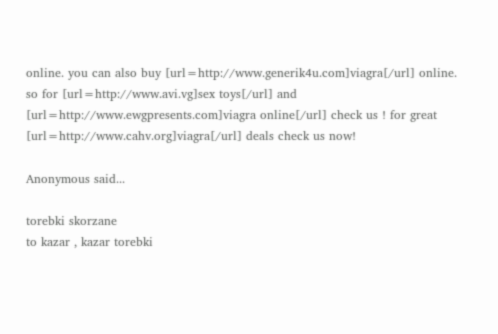online. you can also buy [url=http://www.generik4u.com]viagra[/url] online.
so for [url=http://www.avi.vg]sex toys[/url] and [url=http://www.ewgpresents.com]viagra online[/url] check us ! for great [url=http://www.cahv.org]viagra[/url] deals check us now!

Anonymous said...

torebki skorzane
to kazar , kazar torebki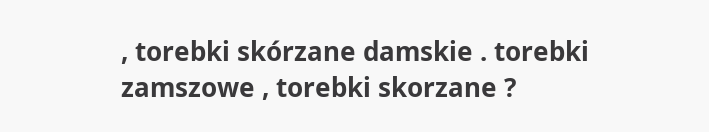, torebki skórzane damskie . torebki zamszowe , torebki skorzane ?